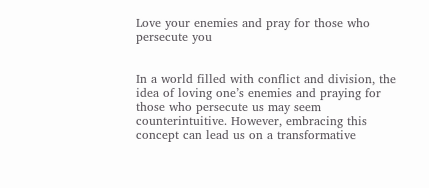Love your enemies and pray for those who persecute you


In a world filled with conflict and division, the idea of loving one’s enemies and praying for those who persecute us may seem counterintuitive. However, embracing this concept can lead us on a transformative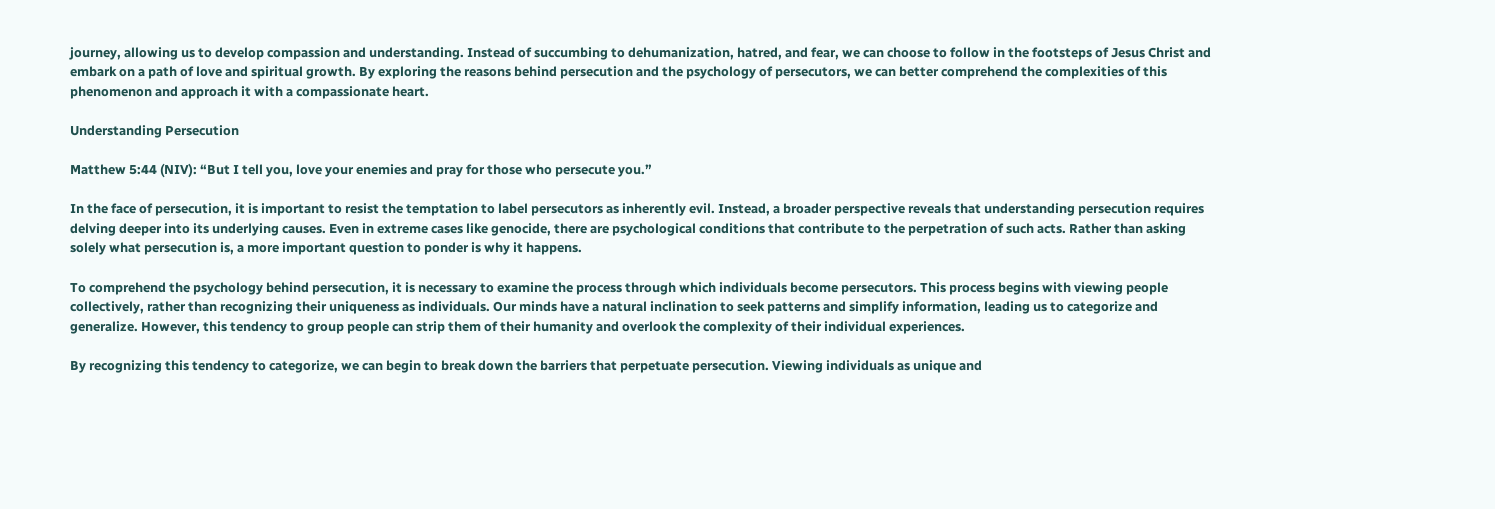journey, allowing us to develop compassion and understanding. Instead of succumbing to dehumanization, hatred, and fear, we can choose to follow in the footsteps of Jesus Christ and embark on a path of love and spiritual growth. By exploring the reasons behind persecution and the psychology of persecutors, we can better comprehend the complexities of this phenomenon and approach it with a compassionate heart.

Understanding Persecution

Matthew 5:44 (NIV): “But I tell you, love your enemies and pray for those who persecute you.”

In the face of persecution, it is important to resist the temptation to label persecutors as inherently evil. Instead, a broader perspective reveals that understanding persecution requires delving deeper into its underlying causes. Even in extreme cases like genocide, there are psychological conditions that contribute to the perpetration of such acts. Rather than asking solely what persecution is, a more important question to ponder is why it happens.

To comprehend the psychology behind persecution, it is necessary to examine the process through which individuals become persecutors. This process begins with viewing people collectively, rather than recognizing their uniqueness as individuals. Our minds have a natural inclination to seek patterns and simplify information, leading us to categorize and generalize. However, this tendency to group people can strip them of their humanity and overlook the complexity of their individual experiences.

By recognizing this tendency to categorize, we can begin to break down the barriers that perpetuate persecution. Viewing individuals as unique and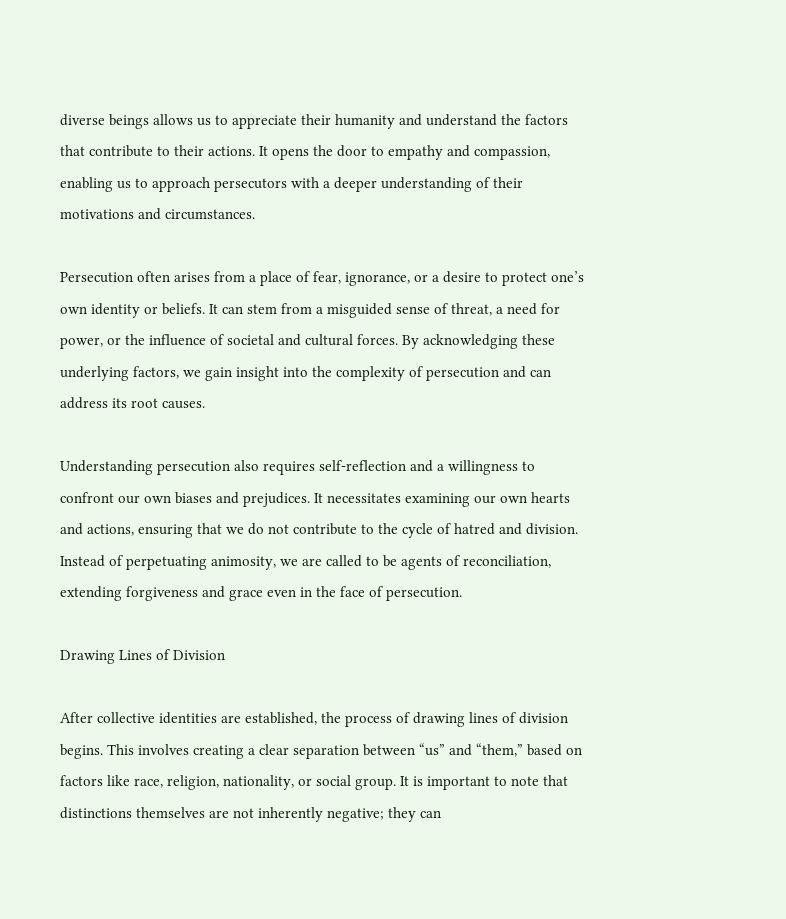diverse beings allows us to appreciate their humanity and understand the factors that contribute to their actions. It opens the door to empathy and compassion, enabling us to approach persecutors with a deeper understanding of their motivations and circumstances.

Persecution often arises from a place of fear, ignorance, or a desire to protect one’s own identity or beliefs. It can stem from a misguided sense of threat, a need for power, or the influence of societal and cultural forces. By acknowledging these underlying factors, we gain insight into the complexity of persecution and can address its root causes.

Understanding persecution also requires self-reflection and a willingness to confront our own biases and prejudices. It necessitates examining our own hearts and actions, ensuring that we do not contribute to the cycle of hatred and division. Instead of perpetuating animosity, we are called to be agents of reconciliation, extending forgiveness and grace even in the face of persecution.

Drawing Lines of Division

After collective identities are established, the process of drawing lines of division begins. This involves creating a clear separation between “us” and “them,” based on factors like race, religion, nationality, or social group. It is important to note that distinctions themselves are not inherently negative; they can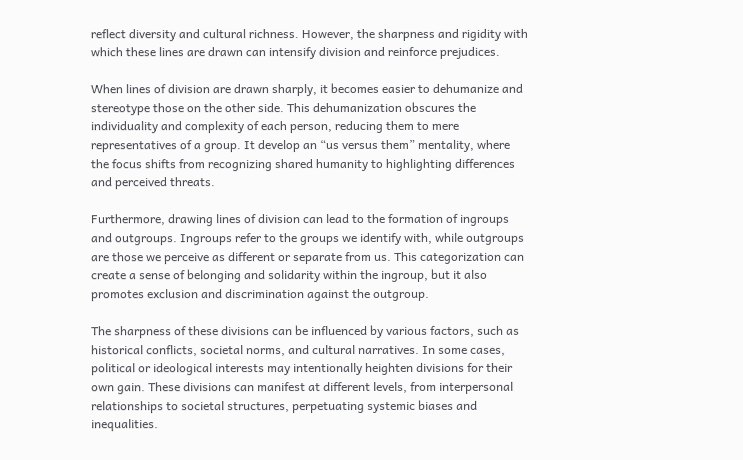reflect diversity and cultural richness. However, the sharpness and rigidity with which these lines are drawn can intensify division and reinforce prejudices.

When lines of division are drawn sharply, it becomes easier to dehumanize and stereotype those on the other side. This dehumanization obscures the individuality and complexity of each person, reducing them to mere representatives of a group. It develop an “us versus them” mentality, where the focus shifts from recognizing shared humanity to highlighting differences and perceived threats.

Furthermore, drawing lines of division can lead to the formation of ingroups and outgroups. Ingroups refer to the groups we identify with, while outgroups are those we perceive as different or separate from us. This categorization can create a sense of belonging and solidarity within the ingroup, but it also promotes exclusion and discrimination against the outgroup.

The sharpness of these divisions can be influenced by various factors, such as historical conflicts, societal norms, and cultural narratives. In some cases, political or ideological interests may intentionally heighten divisions for their own gain. These divisions can manifest at different levels, from interpersonal relationships to societal structures, perpetuating systemic biases and inequalities.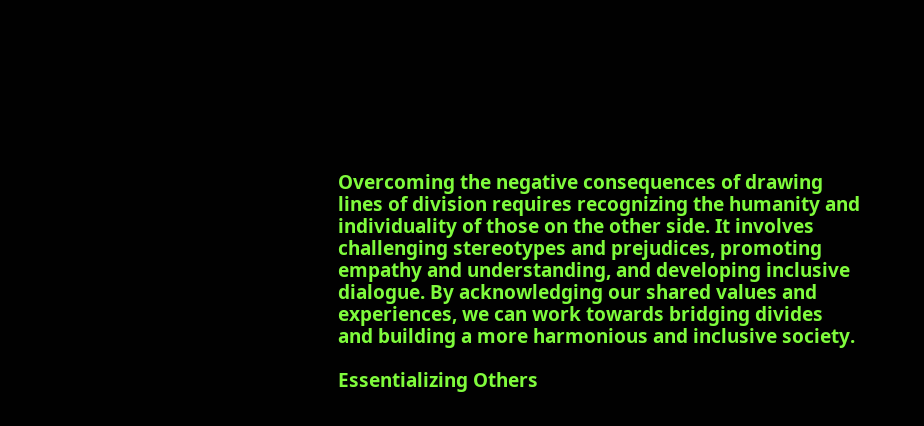Overcoming the negative consequences of drawing lines of division requires recognizing the humanity and individuality of those on the other side. It involves challenging stereotypes and prejudices, promoting empathy and understanding, and developing inclusive dialogue. By acknowledging our shared values and experiences, we can work towards bridging divides and building a more harmonious and inclusive society.

Essentializing Others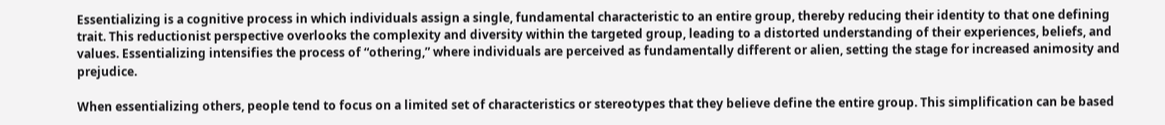Essentializing is a cognitive process in which individuals assign a single, fundamental characteristic to an entire group, thereby reducing their identity to that one defining trait. This reductionist perspective overlooks the complexity and diversity within the targeted group, leading to a distorted understanding of their experiences, beliefs, and values. Essentializing intensifies the process of “othering,” where individuals are perceived as fundamentally different or alien, setting the stage for increased animosity and prejudice.

When essentializing others, people tend to focus on a limited set of characteristics or stereotypes that they believe define the entire group. This simplification can be based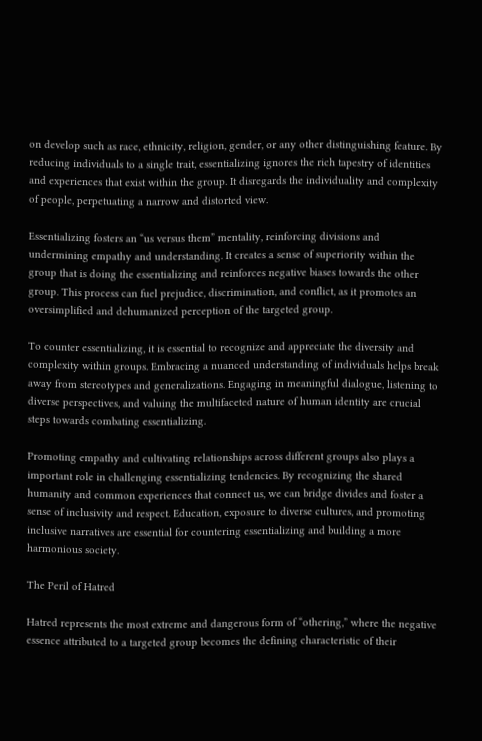on develop such as race, ethnicity, religion, gender, or any other distinguishing feature. By reducing individuals to a single trait, essentializing ignores the rich tapestry of identities and experiences that exist within the group. It disregards the individuality and complexity of people, perpetuating a narrow and distorted view.

Essentializing fosters an “us versus them” mentality, reinforcing divisions and undermining empathy and understanding. It creates a sense of superiority within the group that is doing the essentializing and reinforces negative biases towards the other group. This process can fuel prejudice, discrimination, and conflict, as it promotes an oversimplified and dehumanized perception of the targeted group.

To counter essentializing, it is essential to recognize and appreciate the diversity and complexity within groups. Embracing a nuanced understanding of individuals helps break away from stereotypes and generalizations. Engaging in meaningful dialogue, listening to diverse perspectives, and valuing the multifaceted nature of human identity are crucial steps towards combating essentializing.

Promoting empathy and cultivating relationships across different groups also plays a important role in challenging essentializing tendencies. By recognizing the shared humanity and common experiences that connect us, we can bridge divides and foster a sense of inclusivity and respect. Education, exposure to diverse cultures, and promoting inclusive narratives are essential for countering essentializing and building a more harmonious society.

The Peril of Hatred

Hatred represents the most extreme and dangerous form of “othering,” where the negative essence attributed to a targeted group becomes the defining characteristic of their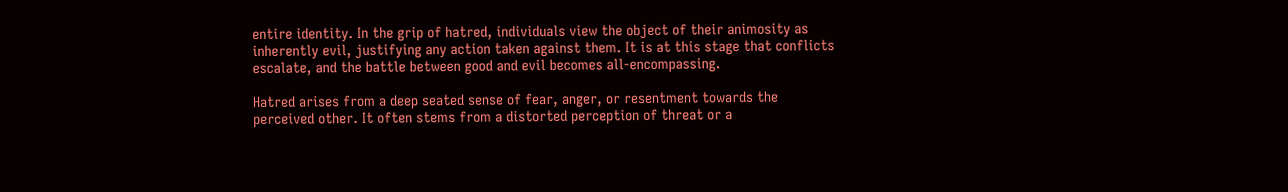entire identity. In the grip of hatred, individuals view the object of their animosity as inherently evil, justifying any action taken against them. It is at this stage that conflicts escalate, and the battle between good and evil becomes all-encompassing.

Hatred arises from a deep seated sense of fear, anger, or resentment towards the perceived other. It often stems from a distorted perception of threat or a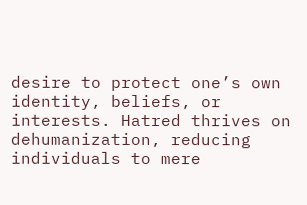desire to protect one’s own identity, beliefs, or interests. Hatred thrives on dehumanization, reducing individuals to mere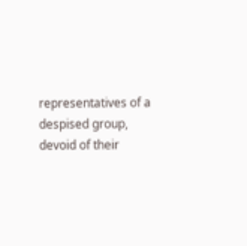representatives of a despised group, devoid of their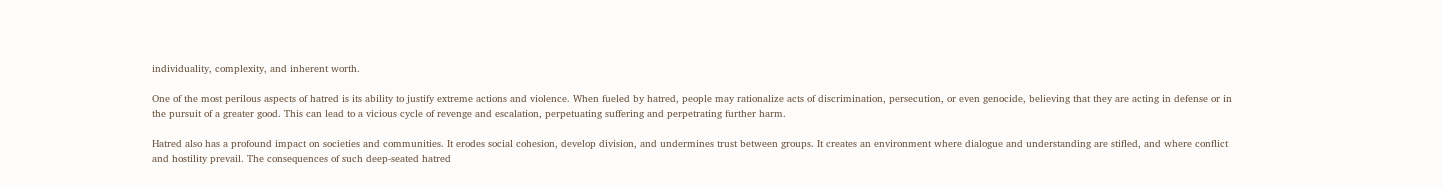individuality, complexity, and inherent worth.

One of the most perilous aspects of hatred is its ability to justify extreme actions and violence. When fueled by hatred, people may rationalize acts of discrimination, persecution, or even genocide, believing that they are acting in defense or in the pursuit of a greater good. This can lead to a vicious cycle of revenge and escalation, perpetuating suffering and perpetrating further harm.

Hatred also has a profound impact on societies and communities. It erodes social cohesion, develop division, and undermines trust between groups. It creates an environment where dialogue and understanding are stifled, and where conflict and hostility prevail. The consequences of such deep-seated hatred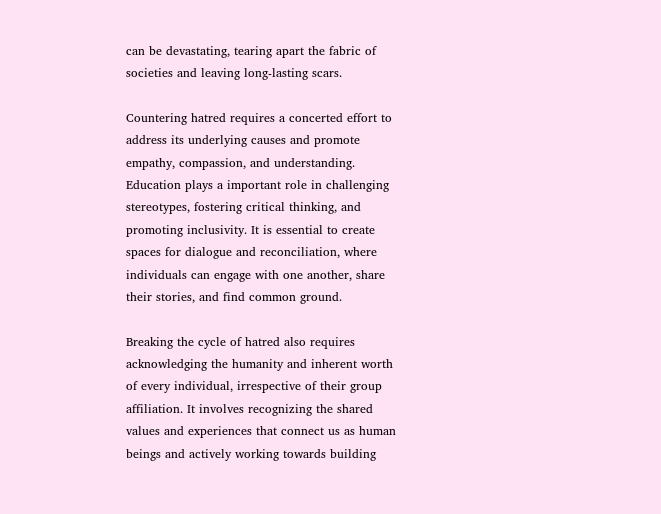can be devastating, tearing apart the fabric of societies and leaving long-lasting scars.

Countering hatred requires a concerted effort to address its underlying causes and promote empathy, compassion, and understanding. Education plays a important role in challenging stereotypes, fostering critical thinking, and promoting inclusivity. It is essential to create spaces for dialogue and reconciliation, where individuals can engage with one another, share their stories, and find common ground.

Breaking the cycle of hatred also requires acknowledging the humanity and inherent worth of every individual, irrespective of their group affiliation. It involves recognizing the shared values and experiences that connect us as human beings and actively working towards building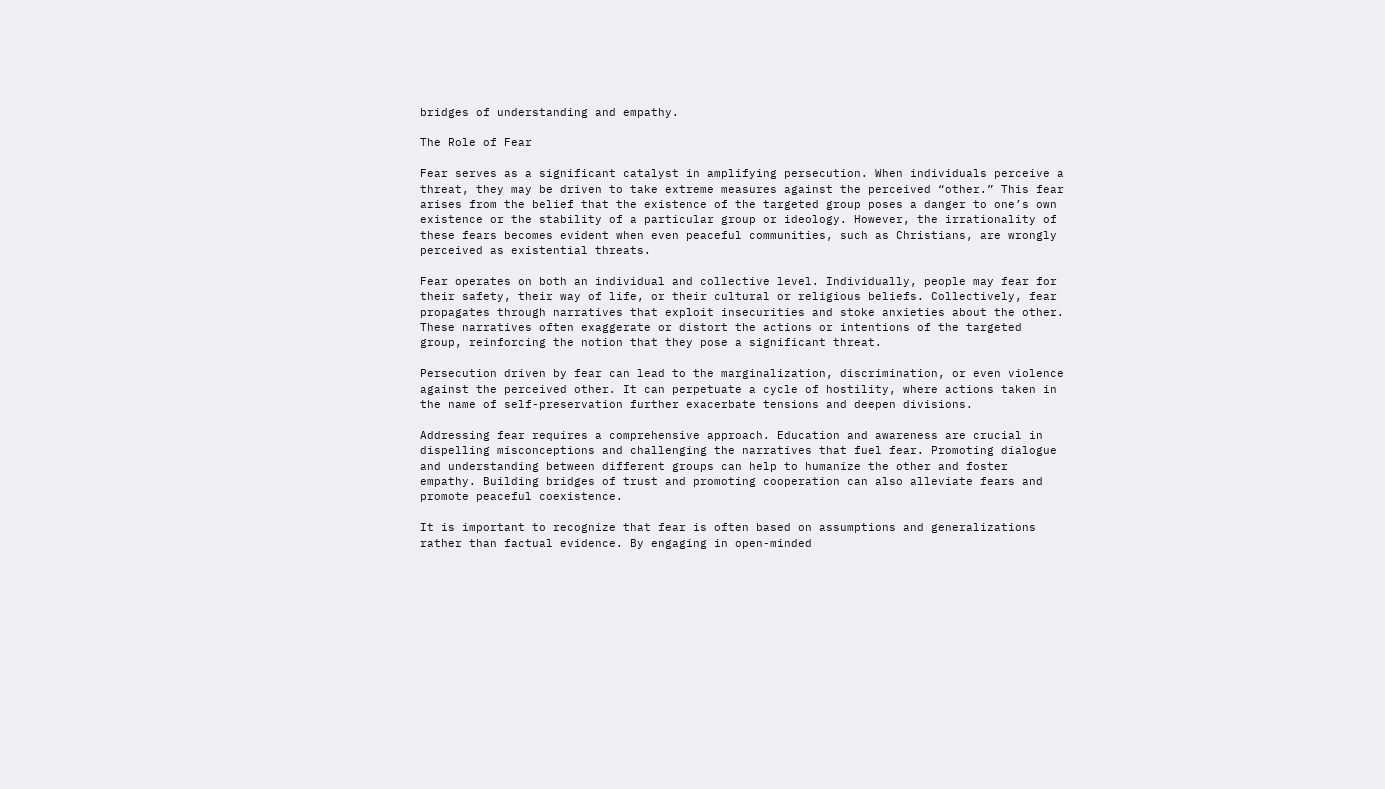bridges of understanding and empathy.

The Role of Fear

Fear serves as a significant catalyst in amplifying persecution. When individuals perceive a threat, they may be driven to take extreme measures against the perceived “other.” This fear arises from the belief that the existence of the targeted group poses a danger to one’s own existence or the stability of a particular group or ideology. However, the irrationality of these fears becomes evident when even peaceful communities, such as Christians, are wrongly perceived as existential threats.

Fear operates on both an individual and collective level. Individually, people may fear for their safety, their way of life, or their cultural or religious beliefs. Collectively, fear propagates through narratives that exploit insecurities and stoke anxieties about the other. These narratives often exaggerate or distort the actions or intentions of the targeted group, reinforcing the notion that they pose a significant threat.

Persecution driven by fear can lead to the marginalization, discrimination, or even violence against the perceived other. It can perpetuate a cycle of hostility, where actions taken in the name of self-preservation further exacerbate tensions and deepen divisions.

Addressing fear requires a comprehensive approach. Education and awareness are crucial in dispelling misconceptions and challenging the narratives that fuel fear. Promoting dialogue and understanding between different groups can help to humanize the other and foster empathy. Building bridges of trust and promoting cooperation can also alleviate fears and promote peaceful coexistence.

It is important to recognize that fear is often based on assumptions and generalizations rather than factual evidence. By engaging in open-minded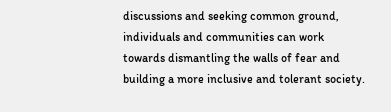discussions and seeking common ground, individuals and communities can work towards dismantling the walls of fear and building a more inclusive and tolerant society.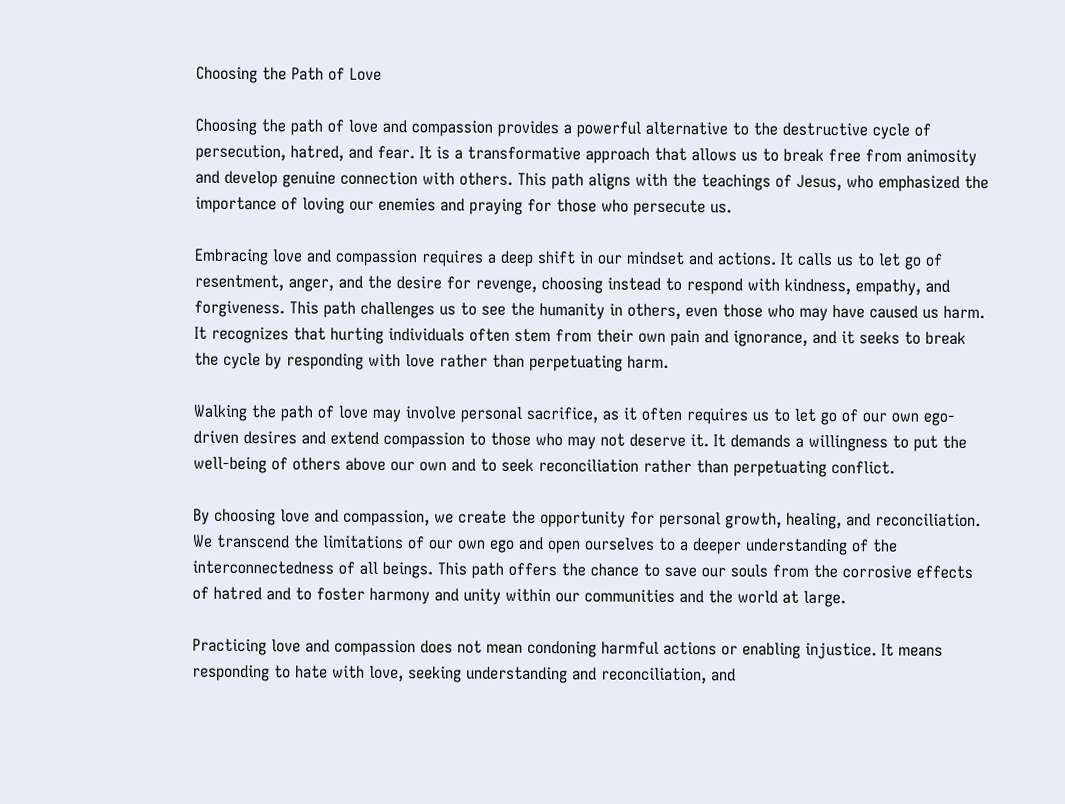Choosing the Path of Love

Choosing the path of love and compassion provides a powerful alternative to the destructive cycle of persecution, hatred, and fear. It is a transformative approach that allows us to break free from animosity and develop genuine connection with others. This path aligns with the teachings of Jesus, who emphasized the importance of loving our enemies and praying for those who persecute us.

Embracing love and compassion requires a deep shift in our mindset and actions. It calls us to let go of resentment, anger, and the desire for revenge, choosing instead to respond with kindness, empathy, and forgiveness. This path challenges us to see the humanity in others, even those who may have caused us harm. It recognizes that hurting individuals often stem from their own pain and ignorance, and it seeks to break the cycle by responding with love rather than perpetuating harm.

Walking the path of love may involve personal sacrifice, as it often requires us to let go of our own ego-driven desires and extend compassion to those who may not deserve it. It demands a willingness to put the well-being of others above our own and to seek reconciliation rather than perpetuating conflict.

By choosing love and compassion, we create the opportunity for personal growth, healing, and reconciliation. We transcend the limitations of our own ego and open ourselves to a deeper understanding of the interconnectedness of all beings. This path offers the chance to save our souls from the corrosive effects of hatred and to foster harmony and unity within our communities and the world at large.

Practicing love and compassion does not mean condoning harmful actions or enabling injustice. It means responding to hate with love, seeking understanding and reconciliation, and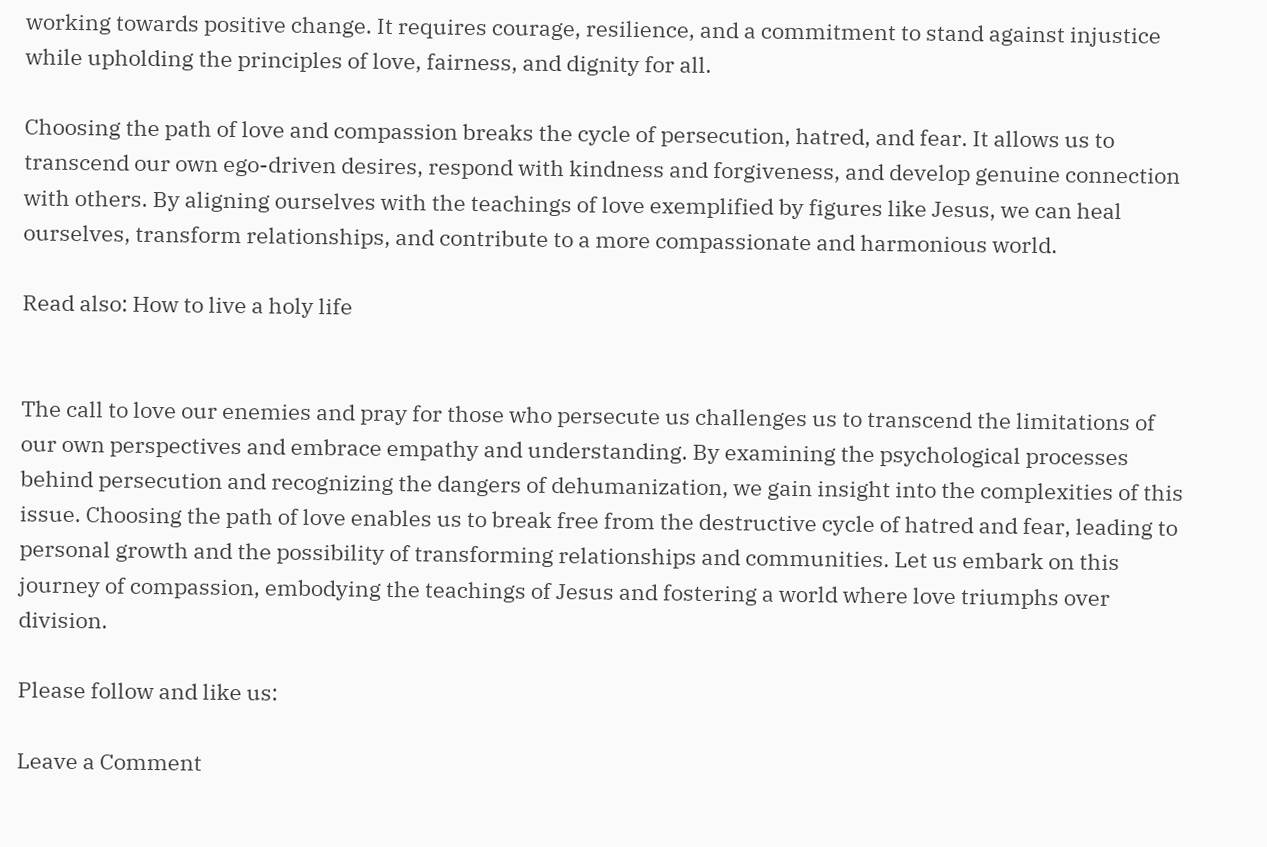working towards positive change. It requires courage, resilience, and a commitment to stand against injustice while upholding the principles of love, fairness, and dignity for all.

Choosing the path of love and compassion breaks the cycle of persecution, hatred, and fear. It allows us to transcend our own ego-driven desires, respond with kindness and forgiveness, and develop genuine connection with others. By aligning ourselves with the teachings of love exemplified by figures like Jesus, we can heal ourselves, transform relationships, and contribute to a more compassionate and harmonious world.

Read also: How to live a holy life


The call to love our enemies and pray for those who persecute us challenges us to transcend the limitations of our own perspectives and embrace empathy and understanding. By examining the psychological processes behind persecution and recognizing the dangers of dehumanization, we gain insight into the complexities of this issue. Choosing the path of love enables us to break free from the destructive cycle of hatred and fear, leading to personal growth and the possibility of transforming relationships and communities. Let us embark on this journey of compassion, embodying the teachings of Jesus and fostering a world where love triumphs over division.

Please follow and like us:

Leave a Comment